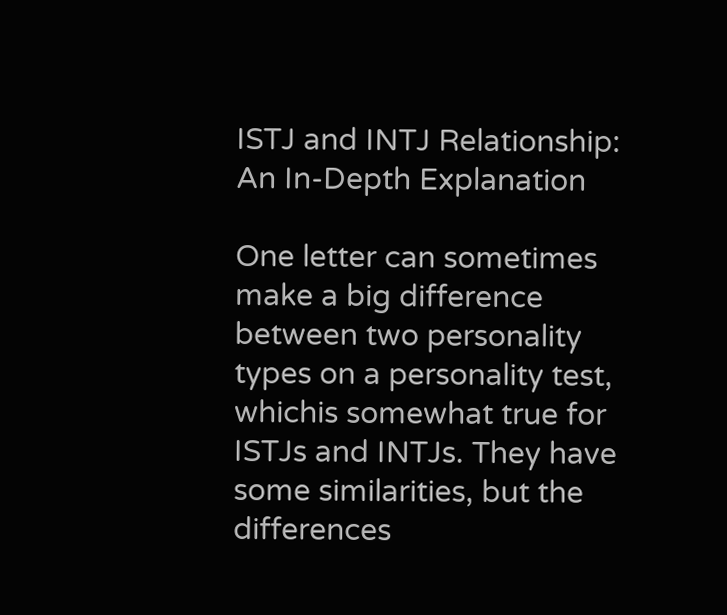ISTJ and INTJ Relationship: An In-Depth Explanation

One letter can sometimes make a big difference between two personality types on a personality test, whichis somewhat true for ISTJs and INTJs. They have some similarities, but the differences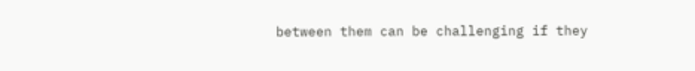between them can be challenging if they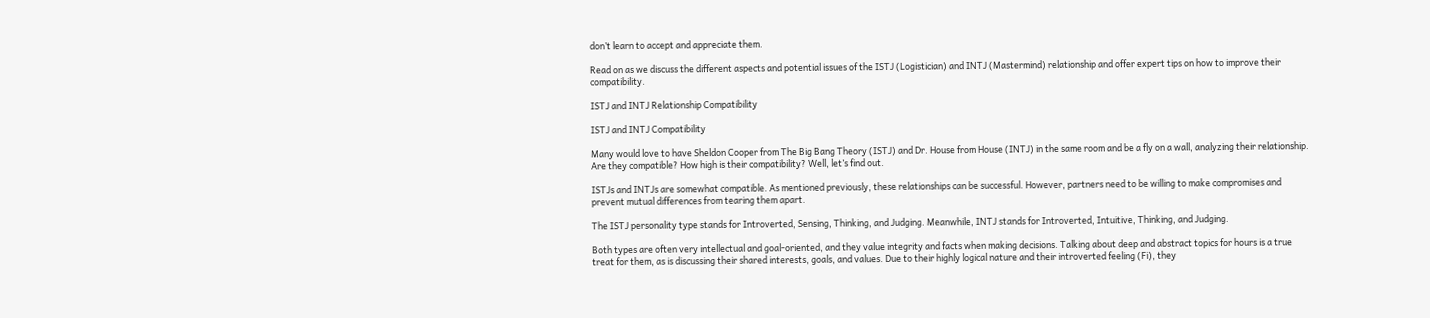don’t learn to accept and appreciate them.

Read on as we discuss the different aspects and potential issues of the ISTJ (Logistician) and INTJ (Mastermind) relationship and offer expert tips on how to improve their compatibility.

ISTJ and INTJ Relationship Compatibility

ISTJ and INTJ Compatibility

Many would love to have Sheldon Cooper from The Big Bang Theory (ISTJ) and Dr. House from House (INTJ) in the same room and be a fly on a wall, analyzing their relationship. Are they compatible? How high is their compatibility? Well, let’s find out.

ISTJs and INTJs are somewhat compatible. As mentioned previously, these relationships can be successful. However, partners need to be willing to make compromises and prevent mutual differences from tearing them apart.

The ISTJ personality type stands for Introverted, Sensing, Thinking, and Judging. Meanwhile, INTJ stands for Introverted, Intuitive, Thinking, and Judging.

Both types are often very intellectual and goal-oriented, and they value integrity and facts when making decisions. Talking about deep and abstract topics for hours is a true treat for them, as is discussing their shared interests, goals, and values. Due to their highly logical nature and their introverted feeling (Fi), they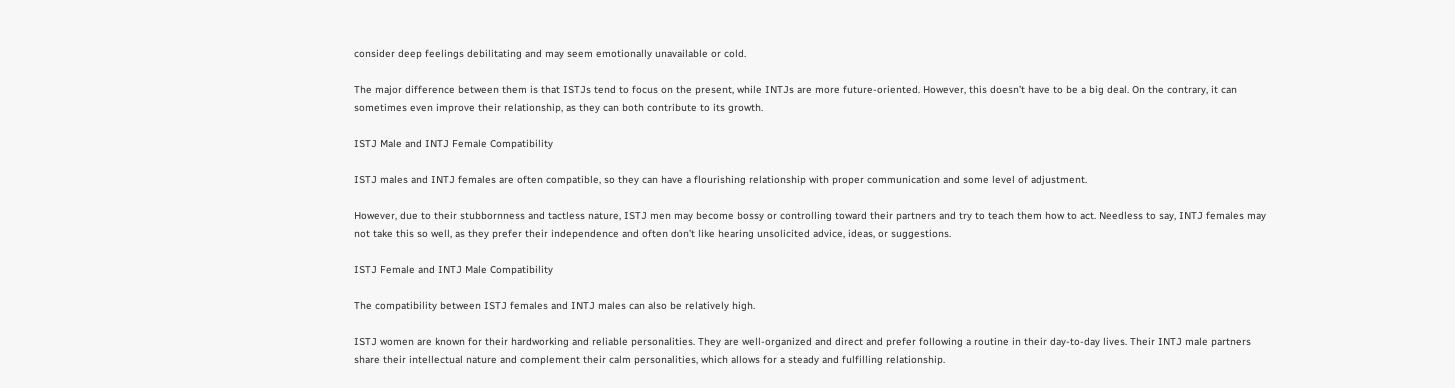consider deep feelings debilitating and may seem emotionally unavailable or cold.

The major difference between them is that ISTJs tend to focus on the present, while INTJs are more future-oriented. However, this doesn’t have to be a big deal. On the contrary, it can sometimes even improve their relationship, as they can both contribute to its growth.

ISTJ Male and INTJ Female Compatibility

ISTJ males and INTJ females are often compatible, so they can have a flourishing relationship with proper communication and some level of adjustment.

However, due to their stubbornness and tactless nature, ISTJ men may become bossy or controlling toward their partners and try to teach them how to act. Needless to say, INTJ females may not take this so well, as they prefer their independence and often don’t like hearing unsolicited advice, ideas, or suggestions.

ISTJ Female and INTJ Male Compatibility

The compatibility between ISTJ females and INTJ males can also be relatively high.

ISTJ women are known for their hardworking and reliable personalities. They are well-organized and direct and prefer following a routine in their day-to-day lives. Their INTJ male partners share their intellectual nature and complement their calm personalities, which allows for a steady and fulfilling relationship.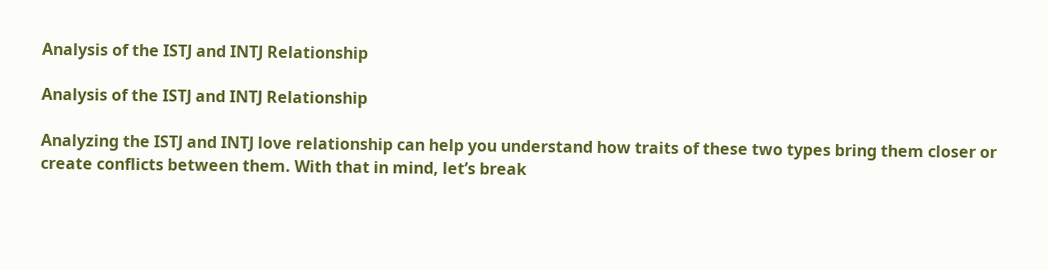Analysis of the ISTJ and INTJ Relationship

Analysis of the ISTJ and INTJ Relationship

Analyzing the ISTJ and INTJ love relationship can help you understand how traits of these two types bring them closer or create conflicts between them. With that in mind, let’s break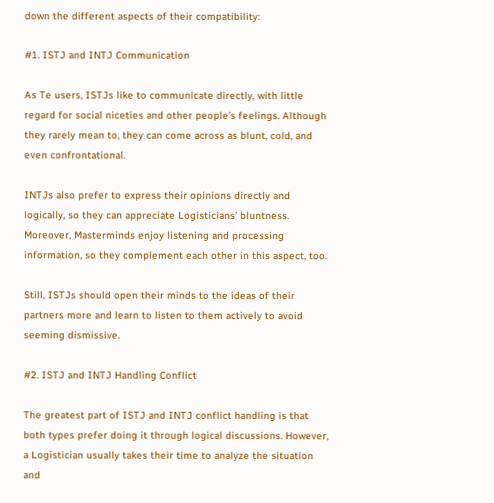down the different aspects of their compatibility:

#1. ISTJ and INTJ Communication

As Te users, ISTJs like to communicate directly, with little regard for social niceties and other people’s feelings. Although they rarely mean to, they can come across as blunt, cold, and even confrontational.

INTJs also prefer to express their opinions directly and logically, so they can appreciate Logisticians’ bluntness. Moreover, Masterminds enjoy listening and processing information, so they complement each other in this aspect, too.

Still, ISTJs should open their minds to the ideas of their partners more and learn to listen to them actively to avoid seeming dismissive.

#2. ISTJ and INTJ Handling Conflict

The greatest part of ISTJ and INTJ conflict handling is that both types prefer doing it through logical discussions. However, a Logistician usually takes their time to analyze the situation and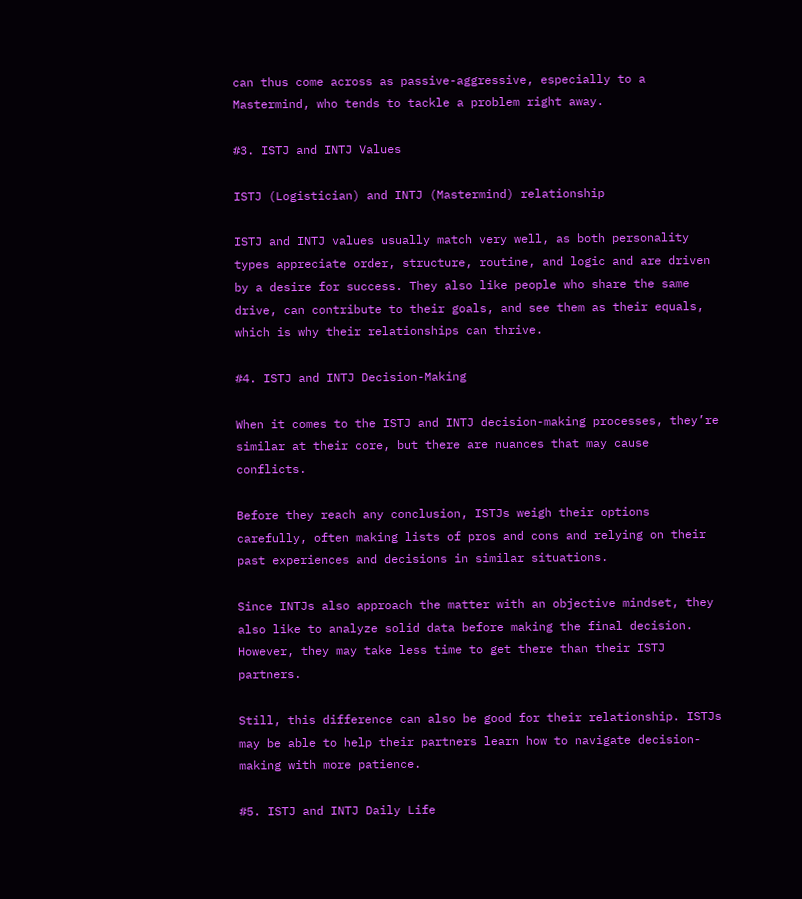can thus come across as passive-aggressive, especially to a Mastermind, who tends to tackle a problem right away.

#3. ISTJ and INTJ Values

ISTJ (Logistician) and INTJ (Mastermind) relationship

ISTJ and INTJ values usually match very well, as both personality types appreciate order, structure, routine, and logic and are driven by a desire for success. They also like people who share the same drive, can contribute to their goals, and see them as their equals, which is why their relationships can thrive.

#4. ISTJ and INTJ Decision-Making

When it comes to the ISTJ and INTJ decision-making processes, they’re similar at their core, but there are nuances that may cause conflicts.

Before they reach any conclusion, ISTJs weigh their options carefully, often making lists of pros and cons and relying on their past experiences and decisions in similar situations.

Since INTJs also approach the matter with an objective mindset, they also like to analyze solid data before making the final decision. However, they may take less time to get there than their ISTJ partners.

Still, this difference can also be good for their relationship. ISTJs may be able to help their partners learn how to navigate decision-making with more patience.

#5. ISTJ and INTJ Daily Life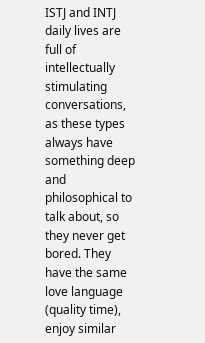ISTJ and INTJ daily lives are full of intellectually stimulating conversations, as these types always have something deep and philosophical to talk about, so they never get bored. They have the same love language (quality time), enjoy similar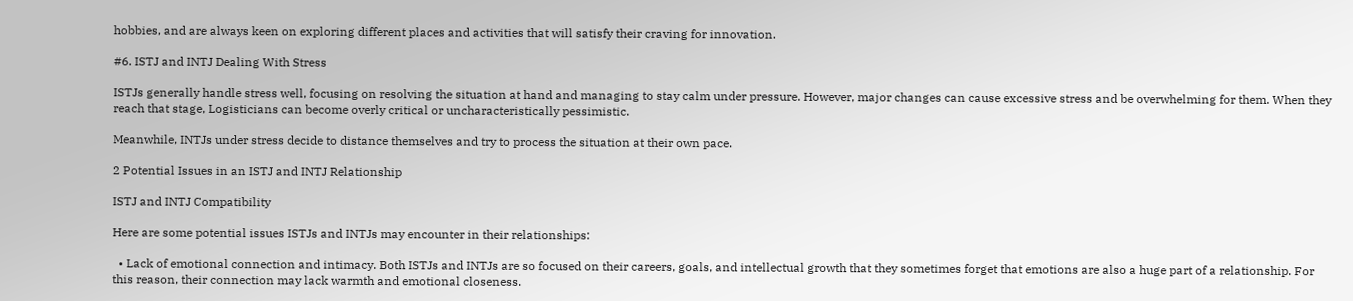hobbies, and are always keen on exploring different places and activities that will satisfy their craving for innovation.

#6. ISTJ and INTJ Dealing With Stress

ISTJs generally handle stress well, focusing on resolving the situation at hand and managing to stay calm under pressure. However, major changes can cause excessive stress and be overwhelming for them. When they reach that stage, Logisticians can become overly critical or uncharacteristically pessimistic.

Meanwhile, INTJs under stress decide to distance themselves and try to process the situation at their own pace.

2 Potential Issues in an ISTJ and INTJ Relationship

ISTJ and INTJ Compatibility

Here are some potential issues ISTJs and INTJs may encounter in their relationships:

  • Lack of emotional connection and intimacy. Both ISTJs and INTJs are so focused on their careers, goals, and intellectual growth that they sometimes forget that emotions are also a huge part of a relationship. For this reason, their connection may lack warmth and emotional closeness.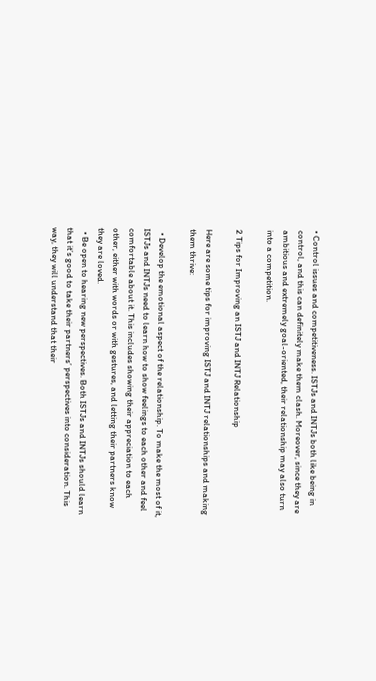• Control issues and competitiveness. ISTJs and INTJs both like being in control, and this can definitely make them clash. Moreover, since they are ambitious and extremely goal-oriented, their relationship may also turn into a competition.

2 Tips for Improving an ISTJ and INTJ Relationship

Here are some tips for improving ISTJ and INTJ relationships and making them thrive:

  • Develop the emotional aspect of the relationship. To make the most of it, ISTJs and INTJs need to learn how to show feelings to each other and feel comfortable about it. This includes showing their appreciation to each other, either with words or with gestures, and letting their partners know they are loved.
  • Be open to hearing new perspectives. Both ISTJs and INTJs should learn that it’s good to take their partners’ perspectives into consideration. This way, they will understand that their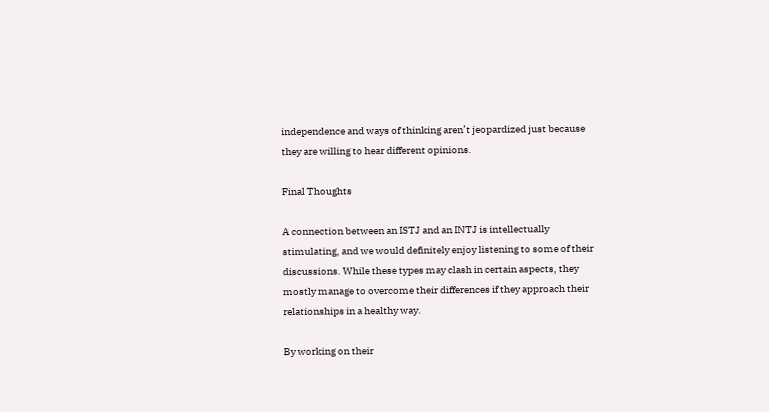independence and ways of thinking aren’t jeopardized just because they are willing to hear different opinions.

Final Thoughts

A connection between an ISTJ and an INTJ is intellectually stimulating, and we would definitely enjoy listening to some of their discussions. While these types may clash in certain aspects, they mostly manage to overcome their differences if they approach their relationships in a healthy way.

By working on their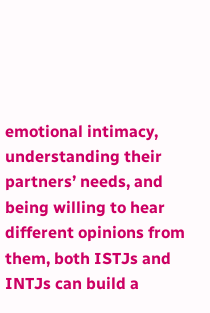emotional intimacy, understanding their partners’ needs, and being willing to hear different opinions from them, both ISTJs and INTJs can build a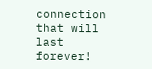connection that will last forever!